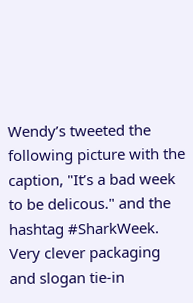Wendy’s tweeted the following picture with the caption, "It’s a bad week to be delicous." and the hashtag #SharkWeek. Very clever packaging and slogan tie-in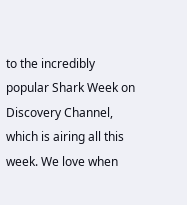to the incredibly popular Shark Week on Discovery Channel, which is airing all this week. We love when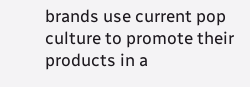brands use current pop culture to promote their products in a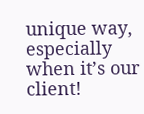unique way, especially when it’s our client!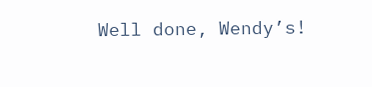Well done, Wendy’s!